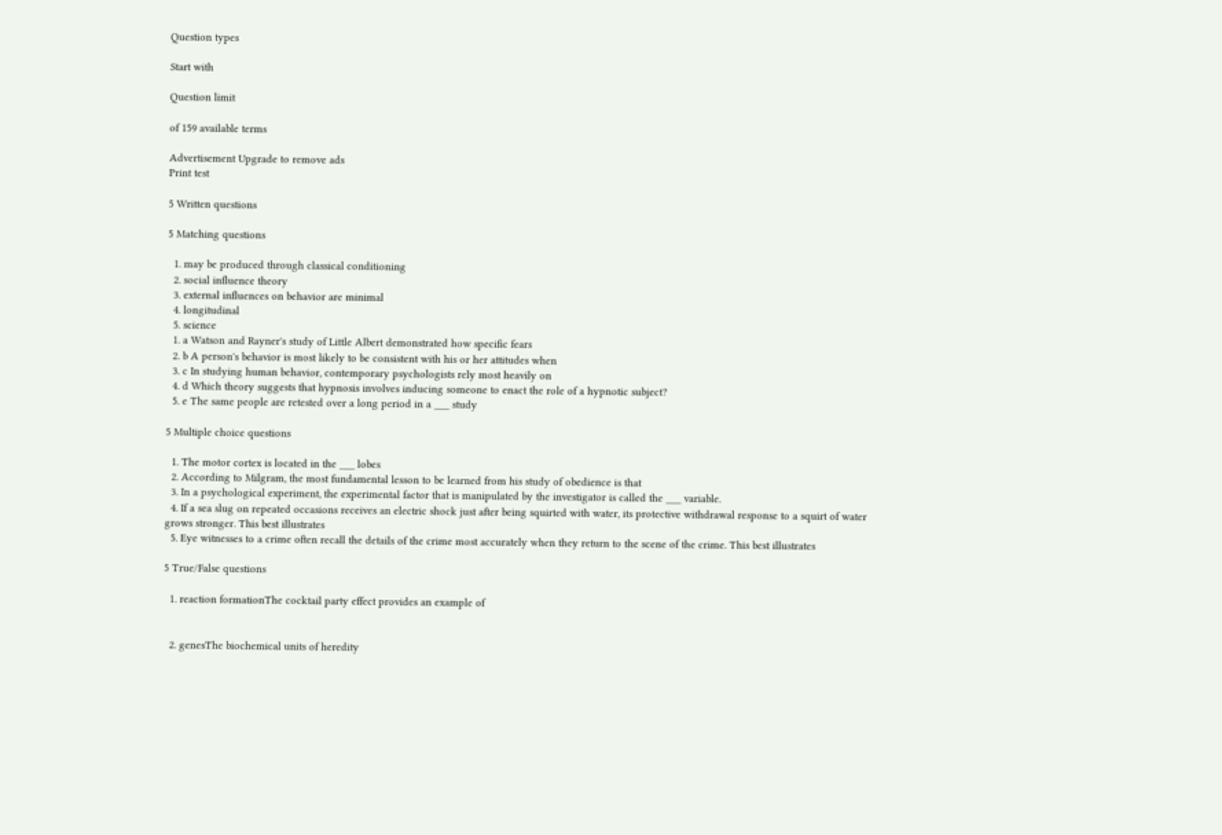Question types

Start with

Question limit

of 159 available terms

Advertisement Upgrade to remove ads
Print test

5 Written questions

5 Matching questions

  1. may be produced through classical conditioning
  2. social influence theory
  3. external influences on behavior are minimal
  4. longitudinal
  5. science
  1. a Watson and Rayner's study of Little Albert demonstrated how specific fears
  2. b A person's behavior is most likely to be consistent with his or her attitudes when
  3. c In studying human behavior, contemporary psychologists rely most heavily on
  4. d Which theory suggests that hypnosis involves inducing someone to enact the role of a hypnotic subject?
  5. e The same people are retested over a long period in a ___ study

5 Multiple choice questions

  1. The motor cortex is located in the ___ lobes
  2. According to Milgram, the most fundamental lesson to be learned from his study of obedience is that
  3. In a psychological experiment, the experimental factor that is manipulated by the investigator is called the ___ variable.
  4. If a sea slug on repeated occasions receives an electric shock just after being squirted with water, its protective withdrawal response to a squirt of water grows stronger. This best illustrates
  5. Eye witnesses to a crime often recall the details of the crime most accurately when they return to the scene of the crime. This best illustrates

5 True/False questions

  1. reaction formationThe cocktail party effect provides an example of


  2. genesThe biochemical units of heredity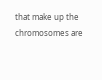that make up the chromosomes are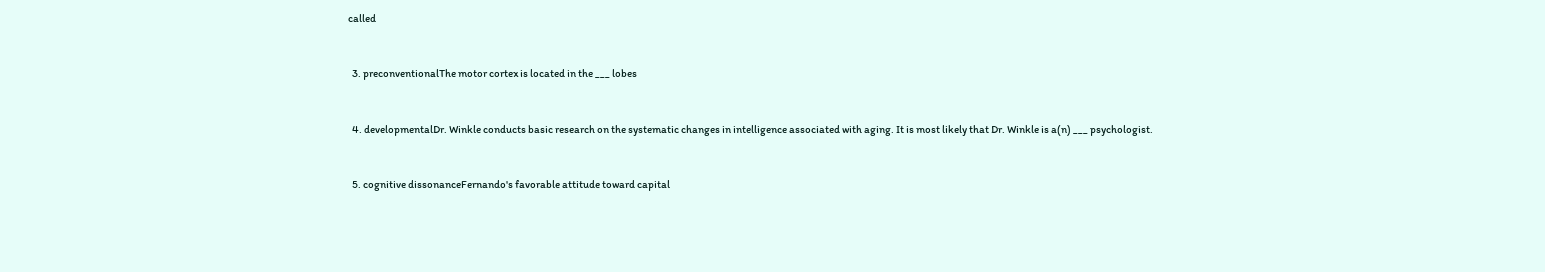called


  3. preconventionalThe motor cortex is located in the ___ lobes


  4. developmentalDr. Winkle conducts basic research on the systematic changes in intelligence associated with aging. It is most likely that Dr. Winkle is a(n) ___ psychologist.


  5. cognitive dissonanceFernando's favorable attitude toward capital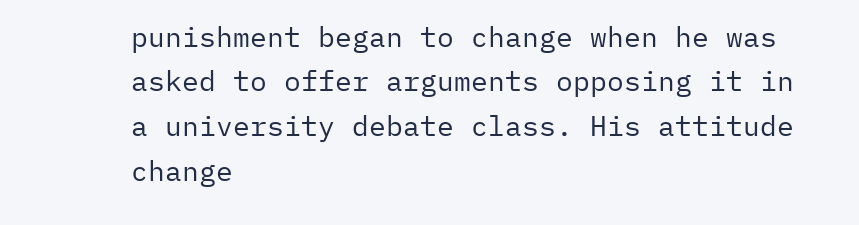punishment began to change when he was asked to offer arguments opposing it in a university debate class. His attitude change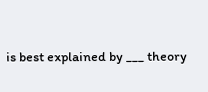is best explained by ___ theory